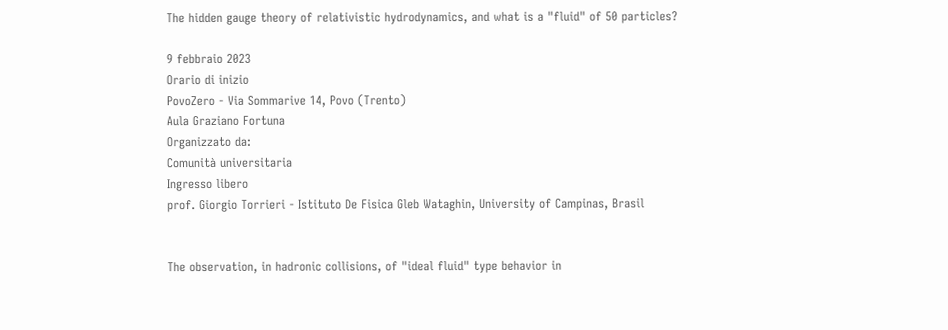The hidden gauge theory of relativistic hydrodynamics, and what is a "fluid" of 50 particles?

9 febbraio 2023
Orario di inizio
PovoZero - Via Sommarive 14, Povo (Trento)
Aula Graziano Fortuna
Organizzato da:
Comunità universitaria
Ingresso libero
prof. Giorgio Torrieri - Istituto De Fisica Gleb Wataghin, University of Campinas, Brasil


The observation, in hadronic collisions, of "ideal fluid" type behavior in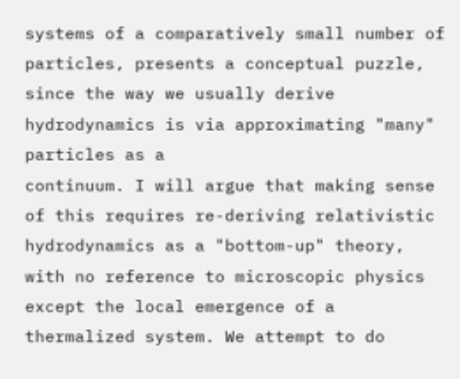systems of a comparatively small number of particles, presents a conceptual puzzle, since the way we usually derive hydrodynamics is via approximating "many" particles as a
continuum. I will argue that making sense of this requires re-deriving relativistic hydrodynamics as a "bottom-up" theory, with no reference to microscopic physics except the local emergence of a thermalized system. We attempt to do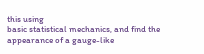this using
basic statistical mechanics, and find the appearance of a gauge-like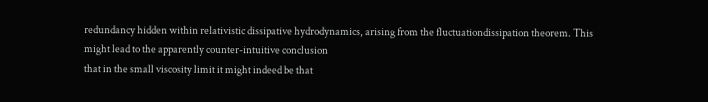redundancy hidden within relativistic dissipative hydrodynamics, arising from the fluctuationdissipation theorem. This might lead to the apparently counter-intuitive conclusion
that in the small viscosity limit it might indeed be that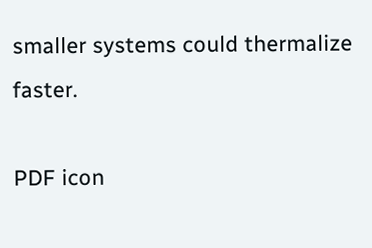smaller systems could thermalize faster.

PDF icon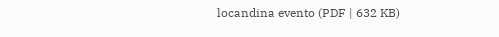locandina evento (PDF | 632 KB)